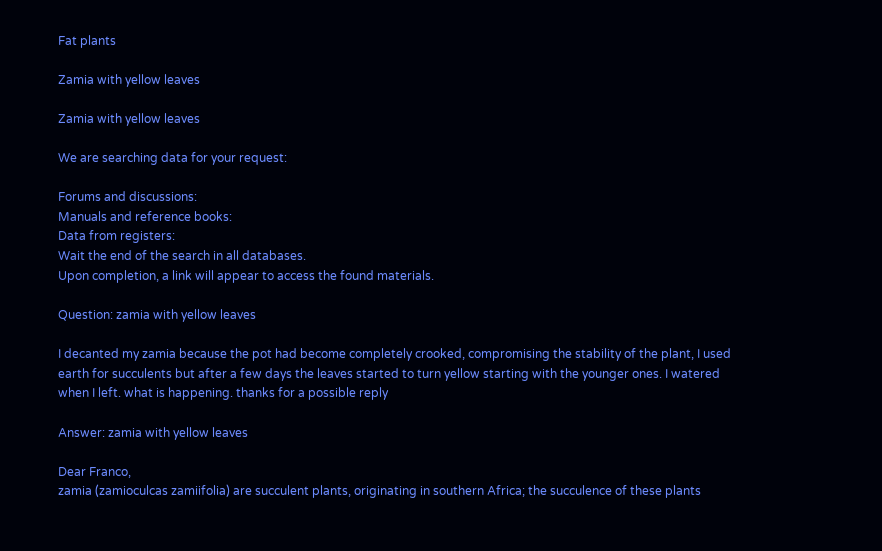Fat plants

Zamia with yellow leaves

Zamia with yellow leaves

We are searching data for your request:

Forums and discussions:
Manuals and reference books:
Data from registers:
Wait the end of the search in all databases.
Upon completion, a link will appear to access the found materials.

Question: zamia with yellow leaves

I decanted my zamia because the pot had become completely crooked, compromising the stability of the plant, I used earth for succulents but after a few days the leaves started to turn yellow starting with the younger ones. I watered when I left. what is happening. thanks for a possible reply

Answer: zamia with yellow leaves

Dear Franco,
zamia (zamioculcas zamiifolia) are succulent plants, originating in southern Africa; the succulence of these plants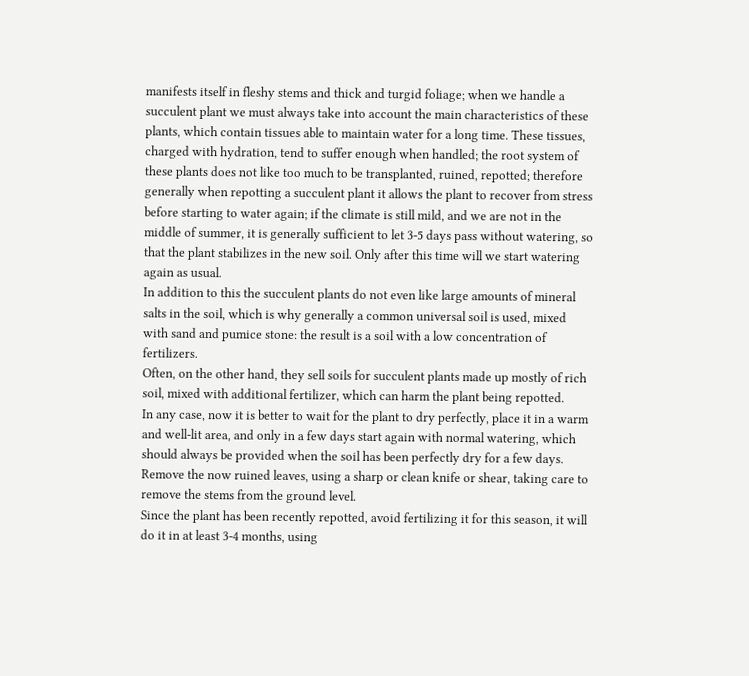manifests itself in fleshy stems and thick and turgid foliage; when we handle a succulent plant we must always take into account the main characteristics of these plants, which contain tissues able to maintain water for a long time. These tissues, charged with hydration, tend to suffer enough when handled; the root system of these plants does not like too much to be transplanted, ruined, repotted; therefore generally when repotting a succulent plant it allows the plant to recover from stress before starting to water again; if the climate is still mild, and we are not in the middle of summer, it is generally sufficient to let 3-5 days pass without watering, so that the plant stabilizes in the new soil. Only after this time will we start watering again as usual.
In addition to this the succulent plants do not even like large amounts of mineral salts in the soil, which is why generally a common universal soil is used, mixed with sand and pumice stone: the result is a soil with a low concentration of fertilizers.
Often, on the other hand, they sell soils for succulent plants made up mostly of rich soil, mixed with additional fertilizer, which can harm the plant being repotted.
In any case, now it is better to wait for the plant to dry perfectly, place it in a warm and well-lit area, and only in a few days start again with normal watering, which should always be provided when the soil has been perfectly dry for a few days.
Remove the now ruined leaves, using a sharp or clean knife or shear, taking care to remove the stems from the ground level.
Since the plant has been recently repotted, avoid fertilizing it for this season, it will do it in at least 3-4 months, using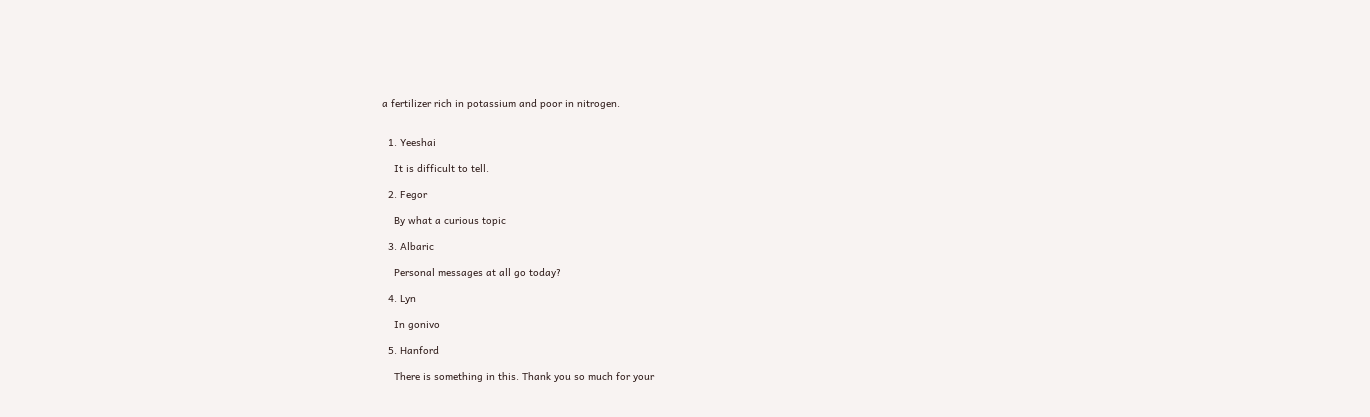a fertilizer rich in potassium and poor in nitrogen.


  1. Yeeshai

    It is difficult to tell.

  2. Fegor

    By what a curious topic

  3. Albaric

    Personal messages at all go today?

  4. Lyn

    In gonivo

  5. Hanford

    There is something in this. Thank you so much for your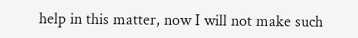help in this matter, now I will not make such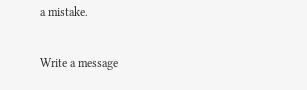a mistake.

Write a message